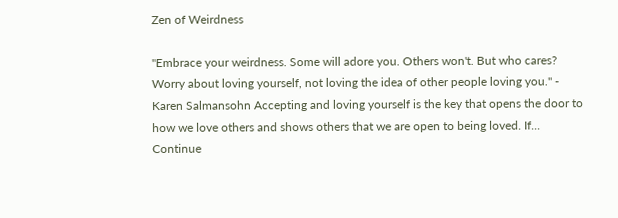Zen of Weirdness

"Embrace your weirdness. Some will adore you. Others won't. But who cares? Worry about loving yourself, not loving the idea of other people loving you." - Karen Salmansohn Accepting and loving yourself is the key that opens the door to how we love others and shows others that we are open to being loved. If... Continue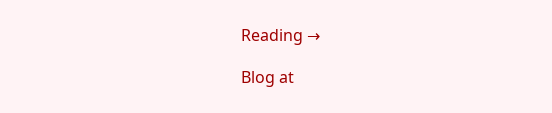Reading →

Blog at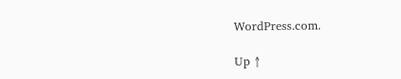WordPress.com.

Up ↑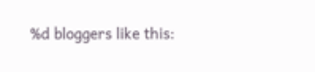%d bloggers like this: